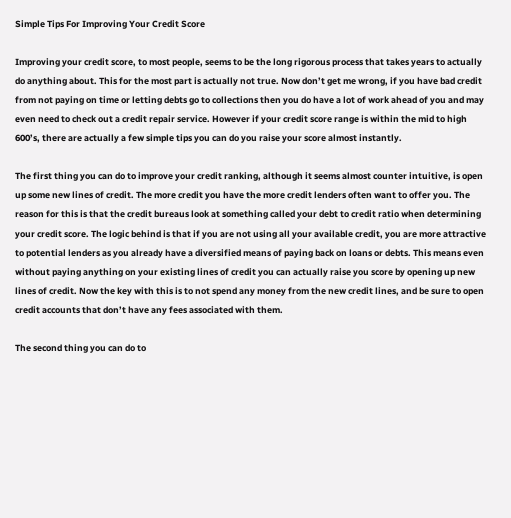Simple Tips For Improving Your Credit Score

Improving your credit score, to most people, seems to be the long rigorous process that takes years to actually do anything about. This for the most part is actually not true. Now don’t get me wrong, if you have bad credit from not paying on time or letting debts go to collections then you do have a lot of work ahead of you and may even need to check out a credit repair service. However if your credit score range is within the mid to high 600’s, there are actually a few simple tips you can do you raise your score almost instantly.

The first thing you can do to improve your credit ranking, although it seems almost counter intuitive, is open up some new lines of credit. The more credit you have the more credit lenders often want to offer you. The reason for this is that the credit bureaus look at something called your debt to credit ratio when determining your credit score. The logic behind is that if you are not using all your available credit, you are more attractive to potential lenders as you already have a diversified means of paying back on loans or debts. This means even without paying anything on your existing lines of credit you can actually raise you score by opening up new lines of credit. Now the key with this is to not spend any money from the new credit lines, and be sure to open credit accounts that don’t have any fees associated with them.

The second thing you can do to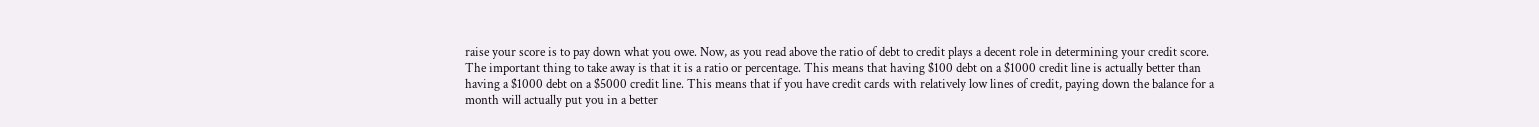raise your score is to pay down what you owe. Now, as you read above the ratio of debt to credit plays a decent role in determining your credit score. The important thing to take away is that it is a ratio or percentage. This means that having $100 debt on a $1000 credit line is actually better than having a $1000 debt on a $5000 credit line. This means that if you have credit cards with relatively low lines of credit, paying down the balance for a month will actually put you in a better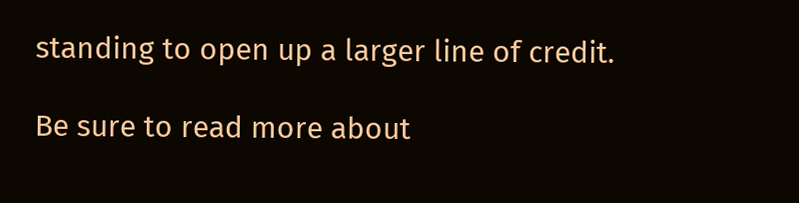standing to open up a larger line of credit.

Be sure to read more about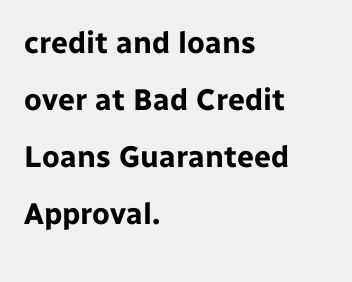credit and loans over at Bad Credit Loans Guaranteed Approval.